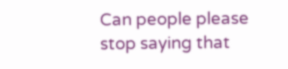Can people please stop saying that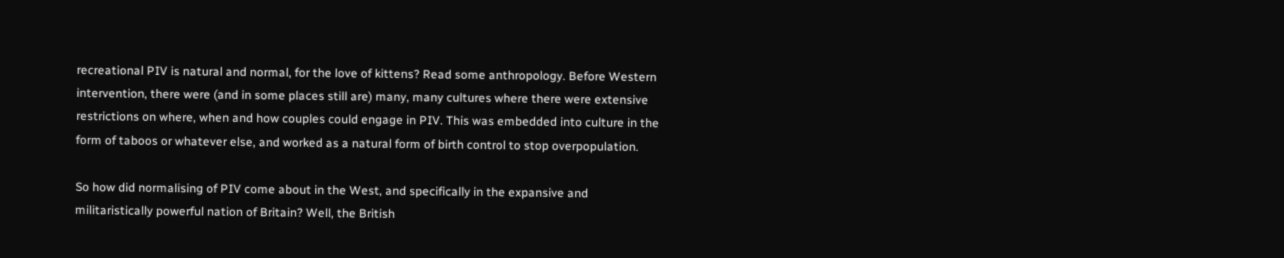recreational PIV is natural and normal, for the love of kittens? Read some anthropology. Before Western intervention, there were (and in some places still are) many, many cultures where there were extensive restrictions on where, when and how couples could engage in PIV. This was embedded into culture in the form of taboos or whatever else, and worked as a natural form of birth control to stop overpopulation.

So how did normalising of PIV come about in the West, and specifically in the expansive and militaristically powerful nation of Britain? Well, the British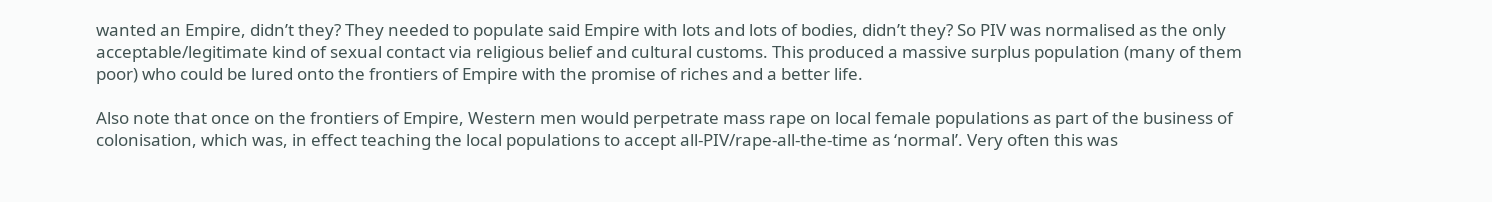wanted an Empire, didn’t they? They needed to populate said Empire with lots and lots of bodies, didn’t they? So PIV was normalised as the only acceptable/legitimate kind of sexual contact via religious belief and cultural customs. This produced a massive surplus population (many of them poor) who could be lured onto the frontiers of Empire with the promise of riches and a better life.

Also note that once on the frontiers of Empire, Western men would perpetrate mass rape on local female populations as part of the business of colonisation, which was, in effect teaching the local populations to accept all-PIV/rape-all-the-time as ‘normal’. Very often this was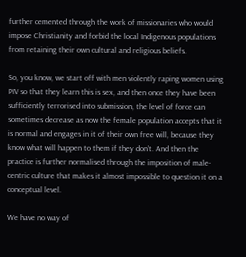further cemented through the work of missionaries who would impose Christianity and forbid the local Indigenous populations from retaining their own cultural and religious beliefs.

So, you know, we start off with men violently raping women using PIV so that they learn this is sex, and then once they have been sufficiently terrorised into submission, the level of force can sometimes decrease as now the female population accepts that it is normal and engages in it of their own free will, because they know what will happen to them if they don’t. And then the practice is further normalised through the imposition of male-centric culture that makes it almost impossible to question it on a conceptual level.

We have no way of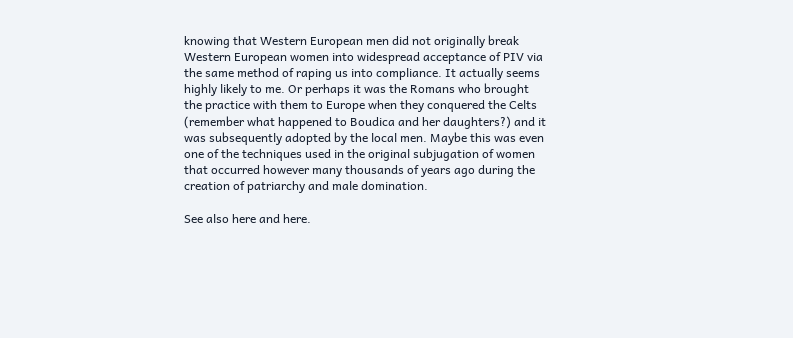knowing that Western European men did not originally break Western European women into widespread acceptance of PIV via the same method of raping us into compliance. It actually seems highly likely to me. Or perhaps it was the Romans who brought the practice with them to Europe when they conquered the Celts (remember what happened to Boudica and her daughters?) and it was subsequently adopted by the local men. Maybe this was even one of the techniques used in the original subjugation of women that occurred however many thousands of years ago during the creation of patriarchy and male domination.

See also here and here.